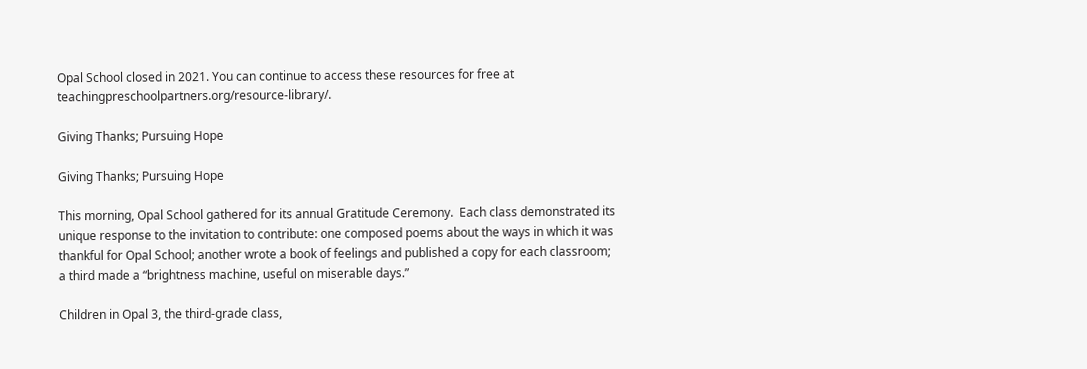Opal School closed in 2021. You can continue to access these resources for free at teachingpreschoolpartners.org/resource-library/.

Giving Thanks; Pursuing Hope

Giving Thanks; Pursuing Hope

This morning, Opal School gathered for its annual Gratitude Ceremony.  Each class demonstrated its unique response to the invitation to contribute: one composed poems about the ways in which it was thankful for Opal School; another wrote a book of feelings and published a copy for each classroom; a third made a “brightness machine, useful on miserable days.”

Children in Opal 3, the third-grade class,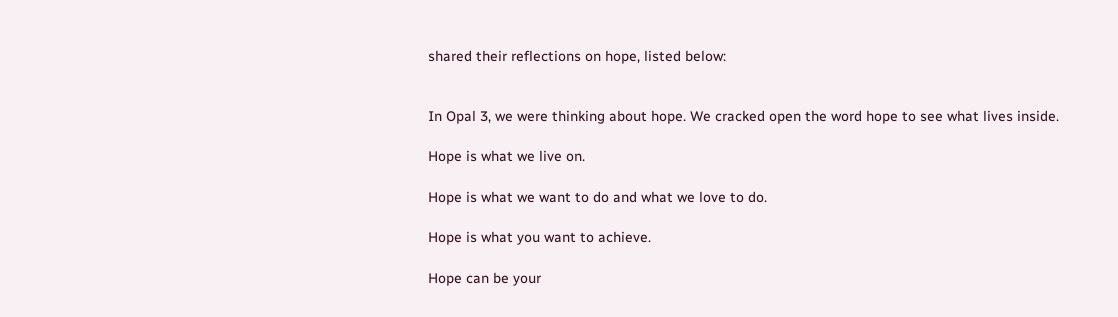shared their reflections on hope, listed below:


In Opal 3, we were thinking about hope. We cracked open the word hope to see what lives inside.

Hope is what we live on.

Hope is what we want to do and what we love to do.

Hope is what you want to achieve.

Hope can be your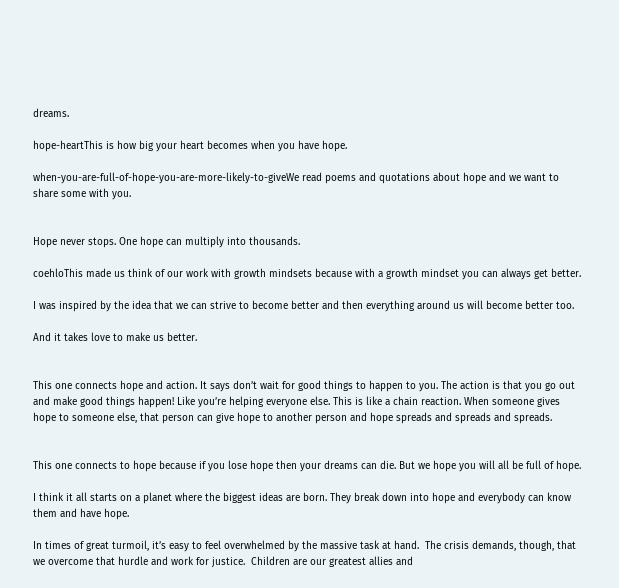dreams.

hope-heartThis is how big your heart becomes when you have hope.

when-you-are-full-of-hope-you-are-more-likely-to-giveWe read poems and quotations about hope and we want to share some with you.


Hope never stops. One hope can multiply into thousands.

coehloThis made us think of our work with growth mindsets because with a growth mindset you can always get better.

I was inspired by the idea that we can strive to become better and then everything around us will become better too.

And it takes love to make us better.


This one connects hope and action. It says don’t wait for good things to happen to you. The action is that you go out and make good things happen! Like you’re helping everyone else. This is like a chain reaction. When someone gives hope to someone else, that person can give hope to another person and hope spreads and spreads and spreads.


This one connects to hope because if you lose hope then your dreams can die. But we hope you will all be full of hope.

I think it all starts on a planet where the biggest ideas are born. They break down into hope and everybody can know them and have hope.

In times of great turmoil, it’s easy to feel overwhelmed by the massive task at hand.  The crisis demands, though, that we overcome that hurdle and work for justice.  Children are our greatest allies and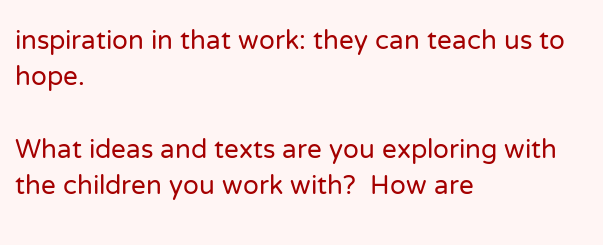inspiration in that work: they can teach us to hope.

What ideas and texts are you exploring with the children you work with?  How are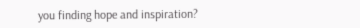you finding hope and inspiration?